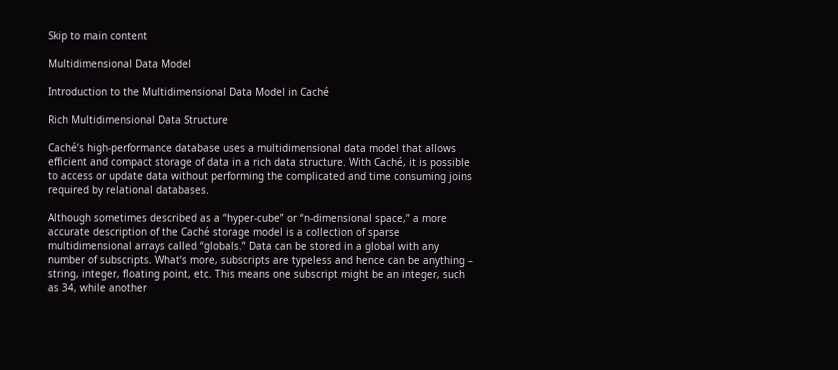Skip to main content

Multidimensional Data Model

Introduction to the Multidimensional Data Model in Caché

Rich Multidimensional Data Structure

Caché’s high-performance database uses a multidimensional data model that allows efficient and compact storage of data in a rich data structure. With Caché, it is possible to access or update data without performing the complicated and time consuming joins required by relational databases.

Although sometimes described as a “hyper-cube” or “n-dimensional space,” a more accurate description of the Caché storage model is a collection of sparse multidimensional arrays called “globals.” Data can be stored in a global with any number of subscripts. What’s more, subscripts are typeless and hence can be anything – string, integer, floating point, etc. This means one subscript might be an integer, such as 34, while another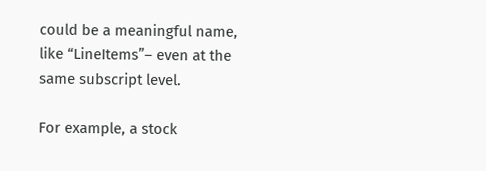could be a meaningful name, like “LineItems”– even at the same subscript level.

For example, a stock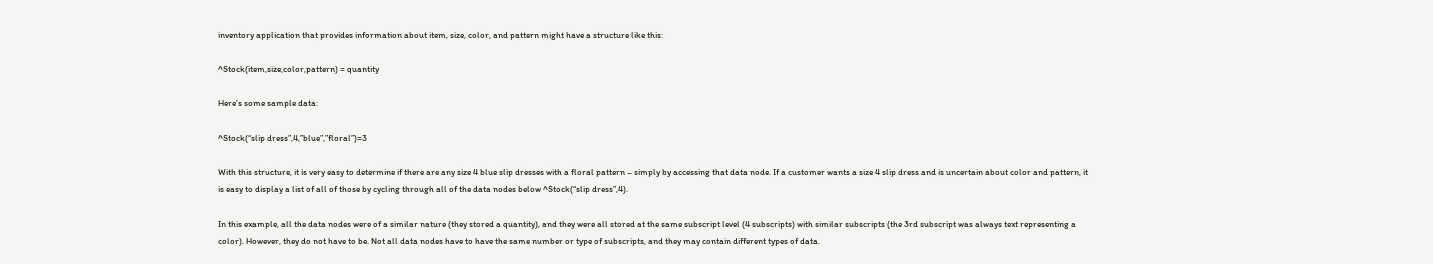inventory application that provides information about item, size, color, and pattern might have a structure like this:

^Stock(item,size,color,pattern) = quantity

Here’s some sample data:

^Stock(“slip dress”,4,”blue”,”floral”)=3

With this structure, it is very easy to determine if there are any size 4 blue slip dresses with a floral pattern – simply by accessing that data node. If a customer wants a size 4 slip dress and is uncertain about color and pattern, it is easy to display a list of all of those by cycling through all of the data nodes below ^Stock(“slip dress”,4).

In this example, all the data nodes were of a similar nature (they stored a quantity), and they were all stored at the same subscript level (4 subscripts) with similar subscripts (the 3rd subscript was always text representing a color). However, they do not have to be. Not all data nodes have to have the same number or type of subscripts, and they may contain different types of data.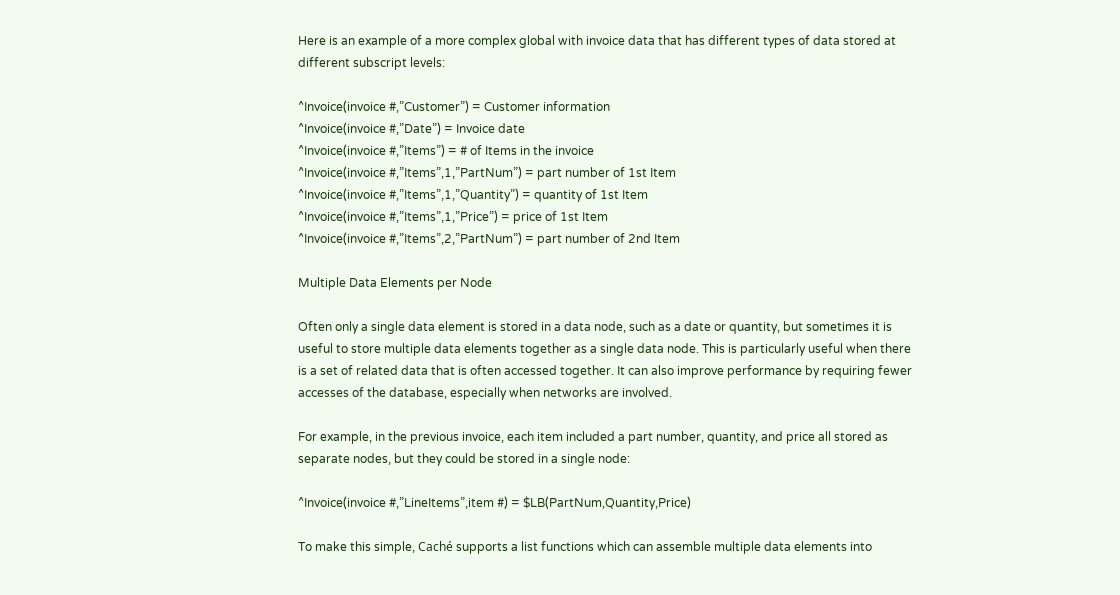Here is an example of a more complex global with invoice data that has different types of data stored at different subscript levels:

^Invoice(invoice #,”Customer”) = Customer information
^Invoice(invoice #,”Date”) = Invoice date
^Invoice(invoice #,”Items”) = # of Items in the invoice
^Invoice(invoice #,”Items”,1,”PartNum”) = part number of 1st Item
^Invoice(invoice #,”Items”,1,”Quantity”) = quantity of 1st Item
^Invoice(invoice #,”Items”,1,”Price”) = price of 1st Item
^Invoice(invoice #,”Items”,2,”PartNum”) = part number of 2nd Item

Multiple Data Elements per Node

Often only a single data element is stored in a data node, such as a date or quantity, but sometimes it is useful to store multiple data elements together as a single data node. This is particularly useful when there is a set of related data that is often accessed together. It can also improve performance by requiring fewer accesses of the database, especially when networks are involved.

For example, in the previous invoice, each item included a part number, quantity, and price all stored as separate nodes, but they could be stored in a single node:

^Invoice(invoice #,”LineItems”,item #) = $LB(PartNum,Quantity,Price)

To make this simple, Caché supports a list functions which can assemble multiple data elements into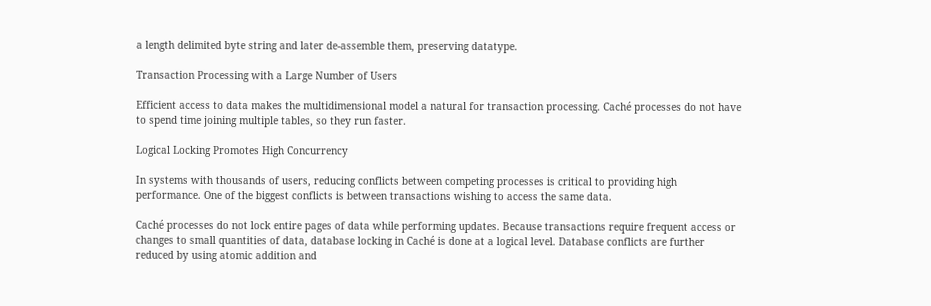a length delimited byte string and later de-assemble them, preserving datatype.

Transaction Processing with a Large Number of Users

Efficient access to data makes the multidimensional model a natural for transaction processing. Caché processes do not have to spend time joining multiple tables, so they run faster.

Logical Locking Promotes High Concurrency

In systems with thousands of users, reducing conflicts between competing processes is critical to providing high performance. One of the biggest conflicts is between transactions wishing to access the same data.

Caché processes do not lock entire pages of data while performing updates. Because transactions require frequent access or changes to small quantities of data, database locking in Caché is done at a logical level. Database conflicts are further reduced by using atomic addition and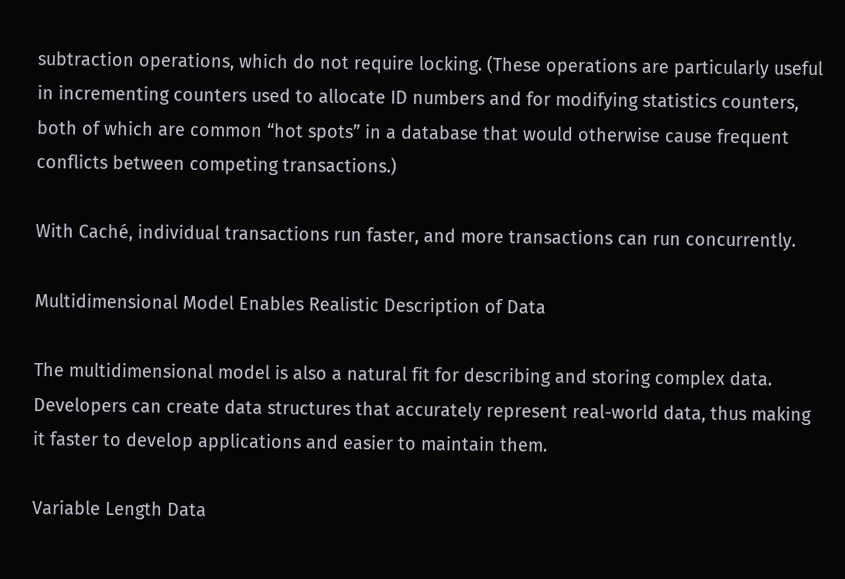subtraction operations, which do not require locking. (These operations are particularly useful in incrementing counters used to allocate ID numbers and for modifying statistics counters, both of which are common “hot spots” in a database that would otherwise cause frequent conflicts between competing transactions.)

With Caché, individual transactions run faster, and more transactions can run concurrently.

Multidimensional Model Enables Realistic Description of Data

The multidimensional model is also a natural fit for describing and storing complex data. Developers can create data structures that accurately represent real-world data, thus making it faster to develop applications and easier to maintain them.

Variable Length Data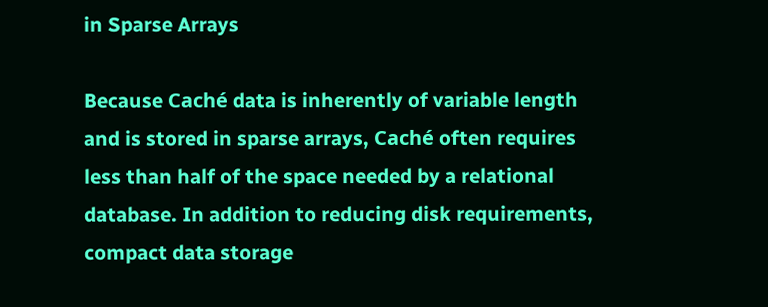in Sparse Arrays

Because Caché data is inherently of variable length and is stored in sparse arrays, Caché often requires less than half of the space needed by a relational database. In addition to reducing disk requirements, compact data storage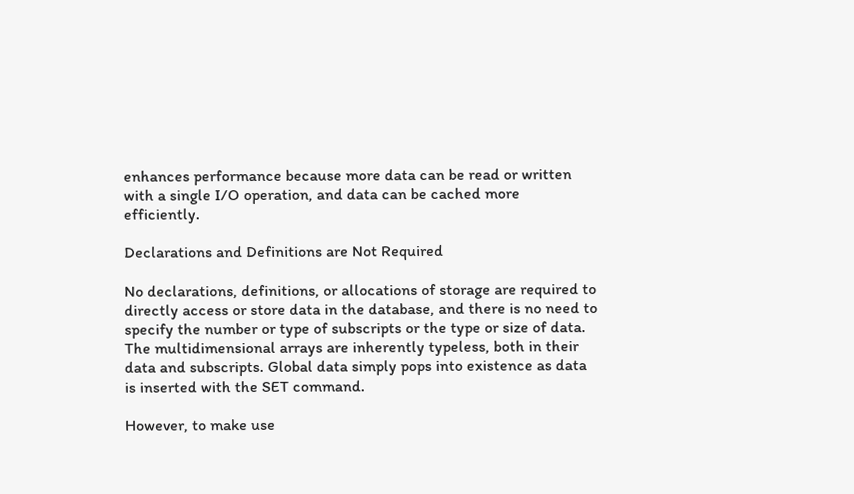enhances performance because more data can be read or written with a single I/O operation, and data can be cached more efficiently.

Declarations and Definitions are Not Required

No declarations, definitions, or allocations of storage are required to directly access or store data in the database, and there is no need to specify the number or type of subscripts or the type or size of data. The multidimensional arrays are inherently typeless, both in their data and subscripts. Global data simply pops into existence as data is inserted with the SET command.

However, to make use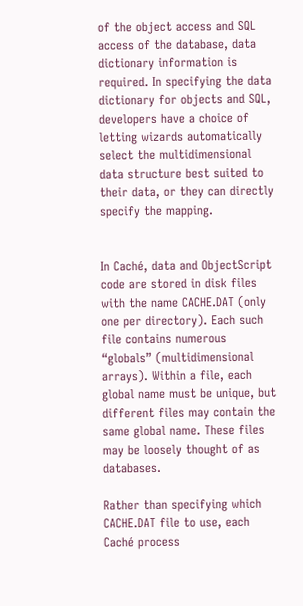of the object access and SQL access of the database, data dictionary information is required. In specifying the data dictionary for objects and SQL, developers have a choice of letting wizards automatically select the multidimensional data structure best suited to their data, or they can directly specify the mapping.


In Caché, data and ObjectScript code are stored in disk files with the name CACHE.DAT (only one per directory). Each such file contains numerous “globals” (multidimensional arrays). Within a file, each global name must be unique, but different files may contain the same global name. These files may be loosely thought of as databases.

Rather than specifying which CACHE.DAT file to use, each Caché process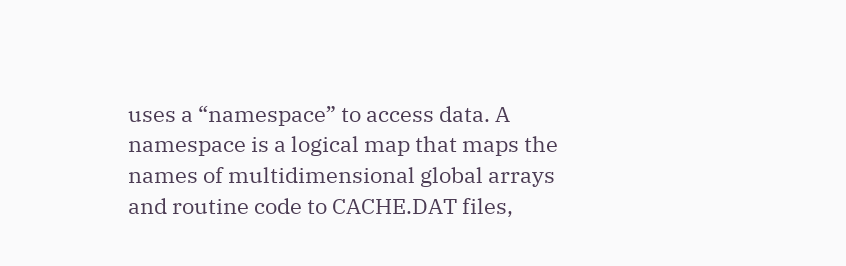uses a “namespace” to access data. A namespace is a logical map that maps the names of multidimensional global arrays and routine code to CACHE.DAT files,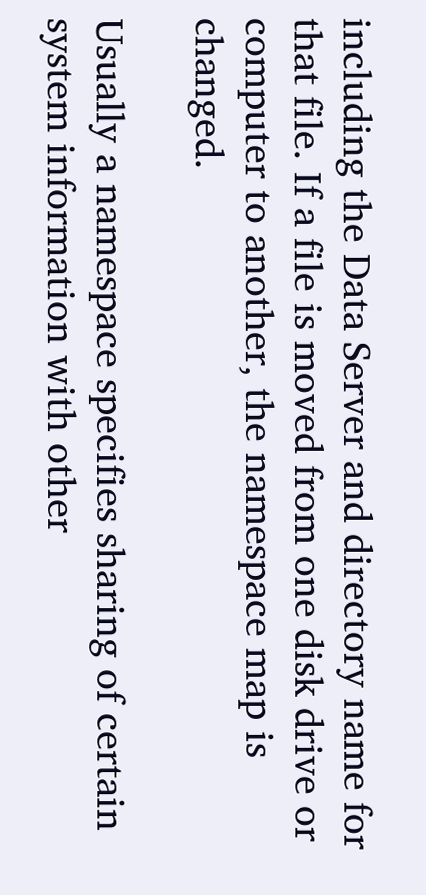including the Data Server and directory name for that file. If a file is moved from one disk drive or computer to another, the namespace map is changed.

Usually a namespace specifies sharing of certain system information with other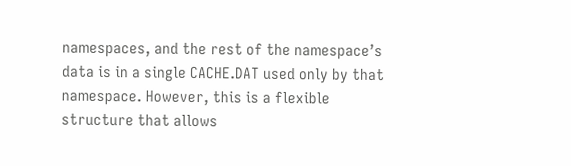namespaces, and the rest of the namespace’s data is in a single CACHE.DAT used only by that namespace. However, this is a flexible structure that allows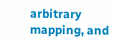arbitrary mapping, and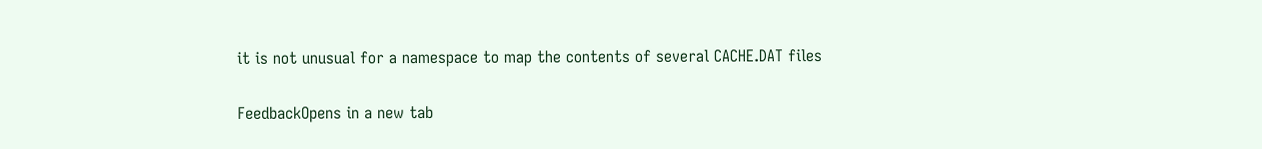it is not unusual for a namespace to map the contents of several CACHE.DAT files

FeedbackOpens in a new tab